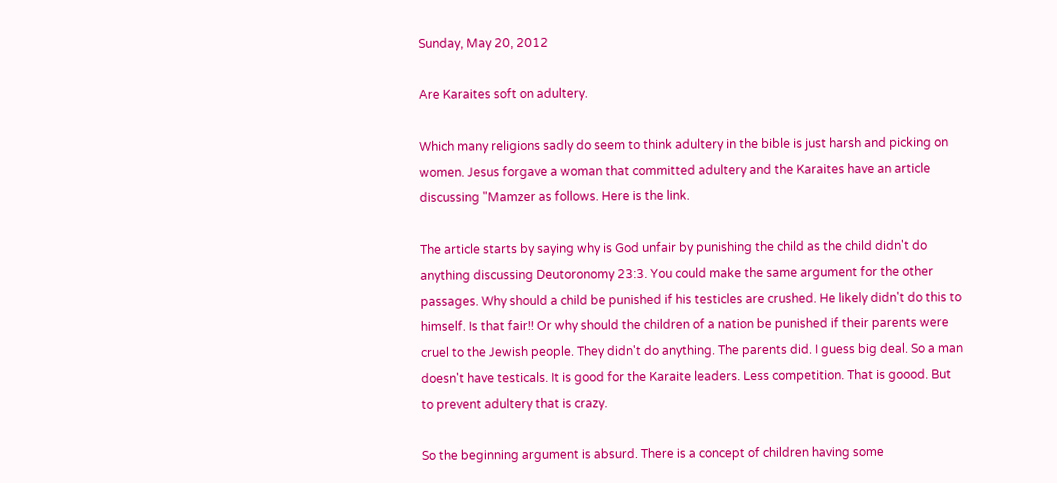Sunday, May 20, 2012

Are Karaites soft on adultery.

Which many religions sadly do seem to think adultery in the bible is just harsh and picking on women. Jesus forgave a woman that committed adultery and the Karaites have an article discussing "Mamzer as follows. Here is the link.

The article starts by saying why is God unfair by punishing the child as the child didn't do anything discussing Deutoronomy 23:3. You could make the same argument for the other passages. Why should a child be punished if his testicles are crushed. He likely didn't do this to himself. Is that fair!! Or why should the children of a nation be punished if their parents were cruel to the Jewish people. They didn't do anything. The parents did. I guess big deal. So a man doesn't have testicals. It is good for the Karaite leaders. Less competition. That is goood. But to prevent adultery that is crazy.

So the beginning argument is absurd. There is a concept of children having some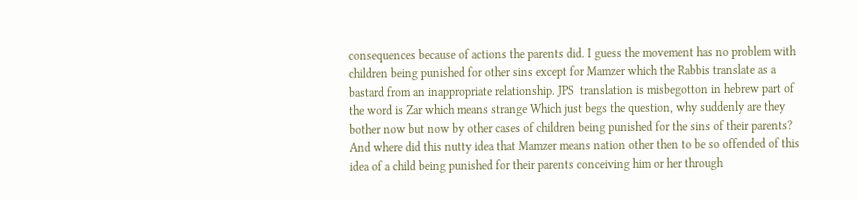consequences because of actions the parents did. I guess the movement has no problem with children being punished for other sins except for Mamzer which the Rabbis translate as a bastard from an inappropriate relationship. JPS  translation is misbegotton in hebrew part of the word is Zar which means strange Which just begs the question, why suddenly are they bother now but now by other cases of children being punished for the sins of their parents? And where did this nutty idea that Mamzer means nation other then to be so offended of this idea of a child being punished for their parents conceiving him or her through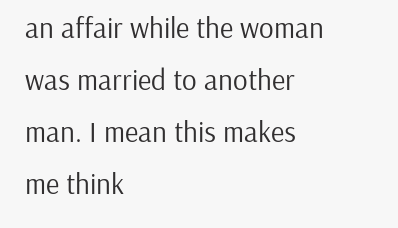an affair while the woman was married to another man. I mean this makes me think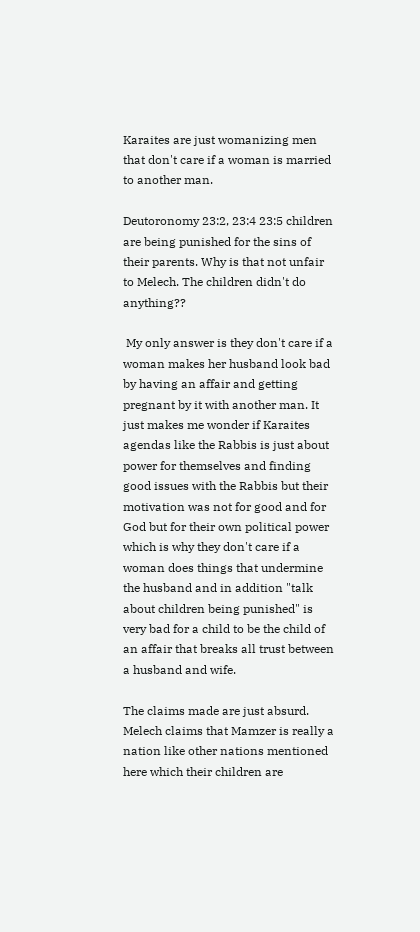Karaites are just womanizing men that don't care if a woman is married to another man.

Deutoronomy 23:2, 23:4 23:5 children are being punished for the sins of their parents. Why is that not unfair to Melech. The children didn't do anything??

 My only answer is they don't care if a woman makes her husband look bad by having an affair and getting pregnant by it with another man. It just makes me wonder if Karaites agendas like the Rabbis is just about power for themselves and finding good issues with the Rabbis but their motivation was not for good and for God but for their own political power which is why they don't care if a woman does things that undermine the husband and in addition "talk about children being punished" is very bad for a child to be the child of an affair that breaks all trust between a husband and wife.

The claims made are just absurd. Melech claims that Mamzer is really a nation like other nations mentioned here which their children are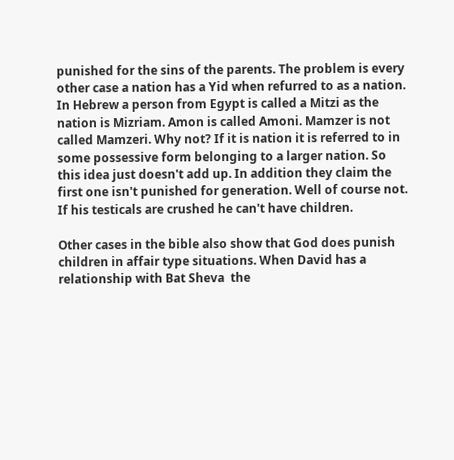punished for the sins of the parents. The problem is every other case a nation has a Yid when refurred to as a nation. In Hebrew a person from Egypt is called a Mitzi as the nation is Mizriam. Amon is called Amoni. Mamzer is not called Mamzeri. Why not? If it is nation it is referred to in some possessive form belonging to a larger nation. So this idea just doesn't add up. In addition they claim the first one isn't punished for generation. Well of course not. If his testicals are crushed he can't have children.

Other cases in the bible also show that God does punish children in affair type situations. When David has a relationship with Bat Sheva  the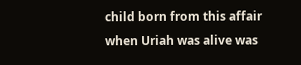child born from this affair when Uriah was alive was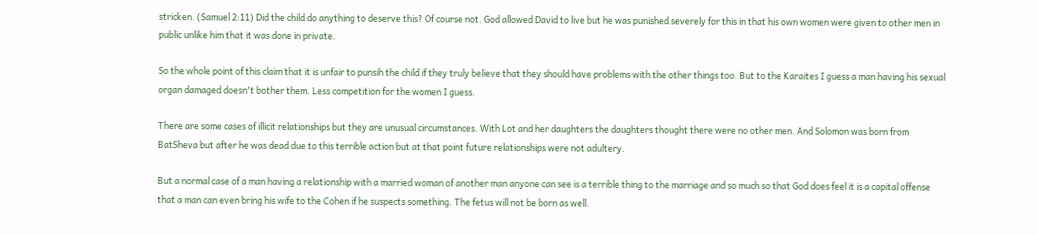stricken. (Samuel 2:11) Did the child do anything to deserve this? Of course not. God allowed David to live but he was punished severely for this in that his own women were given to other men in public unlike him that it was done in private.

So the whole point of this claim that it is unfair to punsih the child if they truly believe that they should have problems with the other things too. But to the Karaites I guess a man having his sexual organ damaged doesn't bother them. Less competition for the women I guess.

There are some cases of illicit relationships but they are unusual circumstances. With Lot and her daughters the daughters thought there were no other men. And Solomon was born from BatSheva but after he was dead due to this terrible action but at that point future relationships were not adultery.

But a normal case of a man having a relationship with a married woman of another man anyone can see is a terrible thing to the marriage and so much so that God does feel it is a capital offense that a man can even bring his wife to the Cohen if he suspects something. The fetus will not be born as well.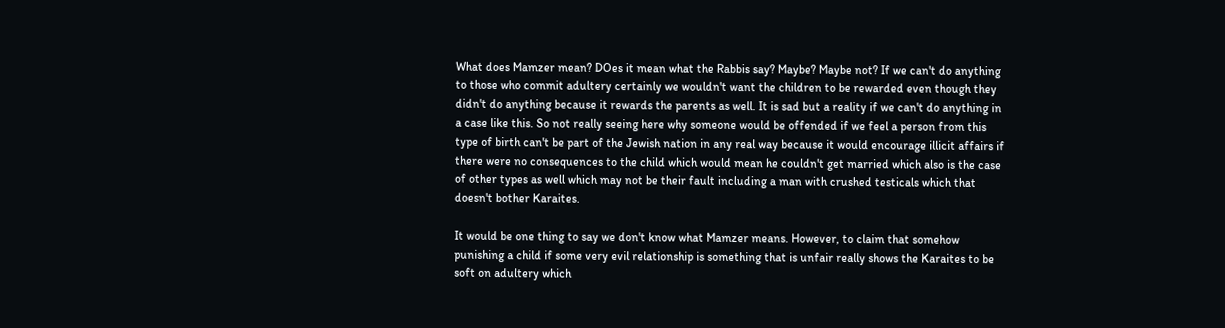What does Mamzer mean? DOes it mean what the Rabbis say? Maybe? Maybe not? If we can't do anything to those who commit adultery certainly we wouldn't want the children to be rewarded even though they didn't do anything because it rewards the parents as well. It is sad but a reality if we can't do anything in a case like this. So not really seeing here why someone would be offended if we feel a person from this type of birth can't be part of the Jewish nation in any real way because it would encourage illicit affairs if there were no consequences to the child which would mean he couldn't get married which also is the case of other types as well which may not be their fault including a man with crushed testicals which that doesn't bother Karaites.

It would be one thing to say we don't know what Mamzer means. However, to claim that somehow punishing a child if some very evil relationship is something that is unfair really shows the Karaites to be soft on adultery which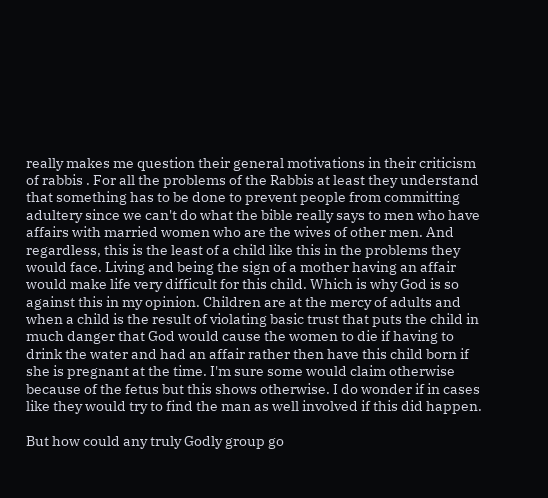really makes me question their general motivations in their criticism of rabbis . For all the problems of the Rabbis at least they understand that something has to be done to prevent people from committing adultery since we can't do what the bible really says to men who have affairs with married women who are the wives of other men. And regardless, this is the least of a child like this in the problems they would face. Living and being the sign of a mother having an affair would make life very difficult for this child. Which is why God is so against this in my opinion. Children are at the mercy of adults and when a child is the result of violating basic trust that puts the child in much danger that God would cause the women to die if having to drink the water and had an affair rather then have this child born if she is pregnant at the time. I'm sure some would claim otherwise because of the fetus but this shows otherwise. I do wonder if in cases like they would try to find the man as well involved if this did happen.

But how could any truly Godly group go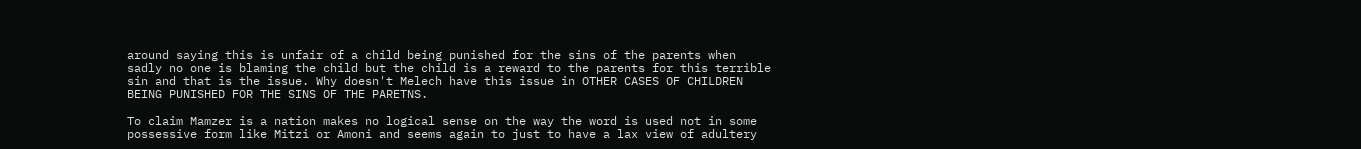around saying this is unfair of a child being punished for the sins of the parents when sadly no one is blaming the child but the child is a reward to the parents for this terrible sin and that is the issue. Why doesn't Melech have this issue in OTHER CASES OF CHILDREN BEING PUNISHED FOR THE SINS OF THE PARETNS.

To claim Mamzer is a nation makes no logical sense on the way the word is used not in some possessive form like Mitzi or Amoni and seems again to just to have a lax view of adultery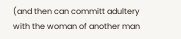(and then can committ adultery with the woman of another man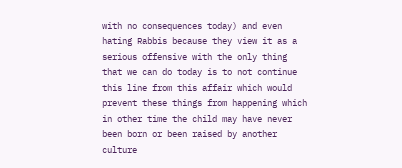with no consequences today) and even hating Rabbis because they view it as a serious offensive with the only thing that we can do today is to not continue this line from this affair which would prevent these things from happening which in other time the child may have never been born or been raised by another culture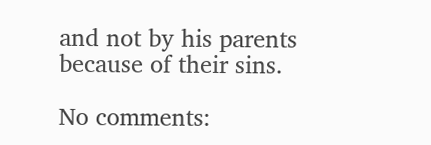and not by his parents because of their sins.

No comments: